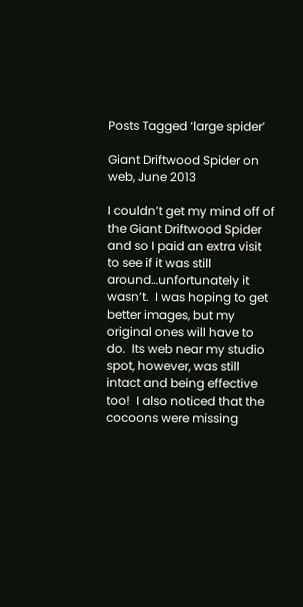Posts Tagged ‘large spider’

Giant Driftwood Spider on web, June 2013

I couldn’t get my mind off of the Giant Driftwood Spider and so I paid an extra visit to see if it was still around…unfortunately it wasn’t.  I was hoping to get better images, but my original ones will have to do.  Its web near my studio spot, however, was still intact and being effective too!  I also noticed that the cocoons were missing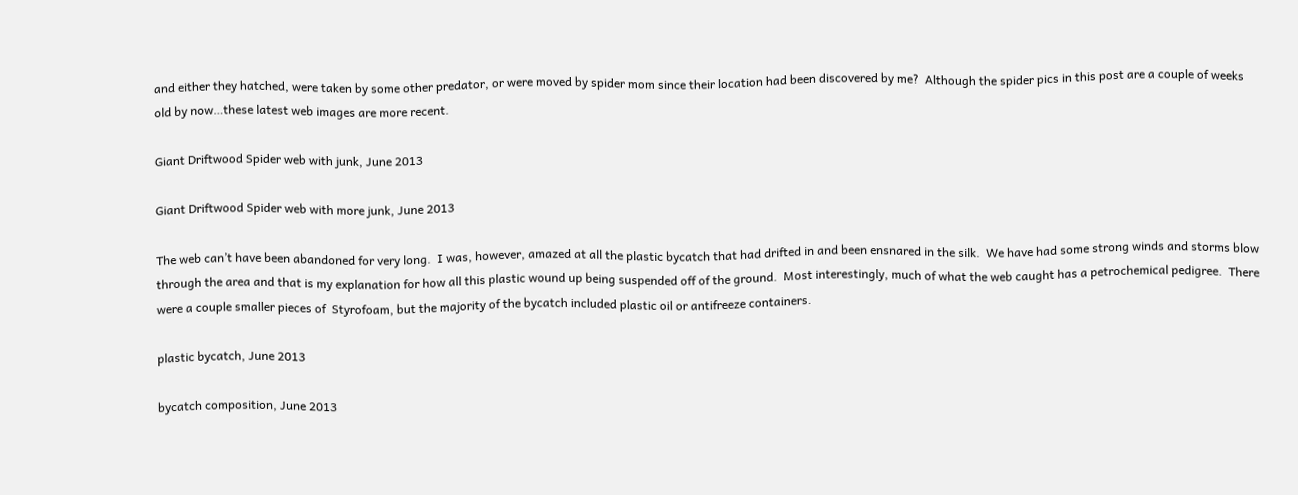and either they hatched, were taken by some other predator, or were moved by spider mom since their location had been discovered by me?  Although the spider pics in this post are a couple of weeks old by now…these latest web images are more recent.

Giant Driftwood Spider web with junk, June 2013

Giant Driftwood Spider web with more junk, June 2013

The web can’t have been abandoned for very long.  I was, however, amazed at all the plastic bycatch that had drifted in and been ensnared in the silk.  We have had some strong winds and storms blow through the area and that is my explanation for how all this plastic wound up being suspended off of the ground.  Most interestingly, much of what the web caught has a petrochemical pedigree.  There were a couple smaller pieces of  Styrofoam, but the majority of the bycatch included plastic oil or antifreeze containers.

plastic bycatch, June 2013

bycatch composition, June 2013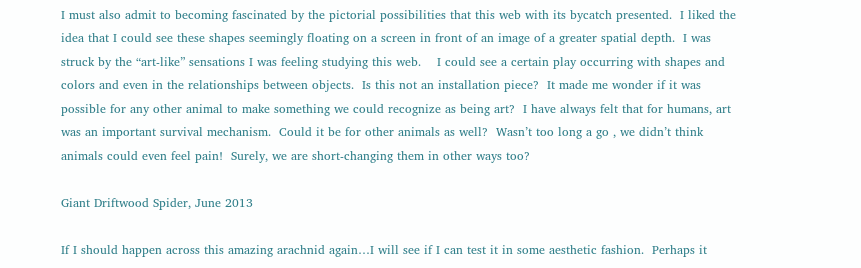I must also admit to becoming fascinated by the pictorial possibilities that this web with its bycatch presented.  I liked the idea that I could see these shapes seemingly floating on a screen in front of an image of a greater spatial depth.  I was struck by the “art-like” sensations I was feeling studying this web.    I could see a certain play occurring with shapes and colors and even in the relationships between objects.  Is this not an installation piece?  It made me wonder if it was possible for any other animal to make something we could recognize as being art?  I have always felt that for humans, art was an important survival mechanism.  Could it be for other animals as well?  Wasn’t too long a go , we didn’t think animals could even feel pain!  Surely, we are short-changing them in other ways too?

Giant Driftwood Spider, June 2013

If I should happen across this amazing arachnid again…I will see if I can test it in some aesthetic fashion.  Perhaps it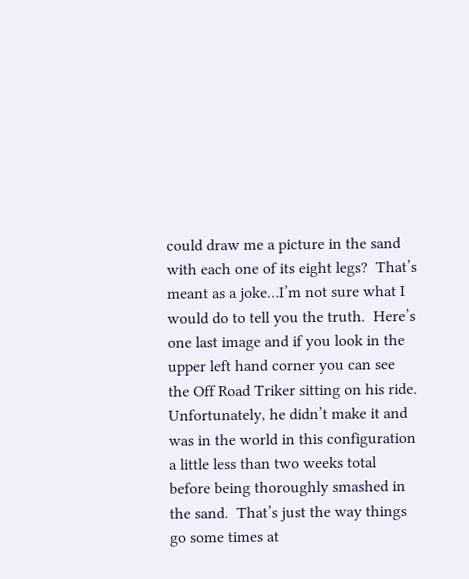could draw me a picture in the sand with each one of its eight legs?  That’s meant as a joke…I’m not sure what I would do to tell you the truth.  Here’s one last image and if you look in the upper left hand corner you can see the Off Road Triker sitting on his ride.  Unfortunately, he didn’t make it and was in the world in this configuration a little less than two weeks total before being thoroughly smashed in the sand.  That’s just the way things go some times at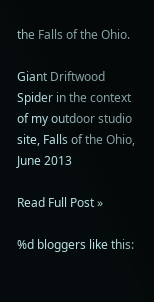the Falls of the Ohio.

Giant Driftwood Spider in the context of my outdoor studio site, Falls of the Ohio, June 2013

Read Full Post »

%d bloggers like this: